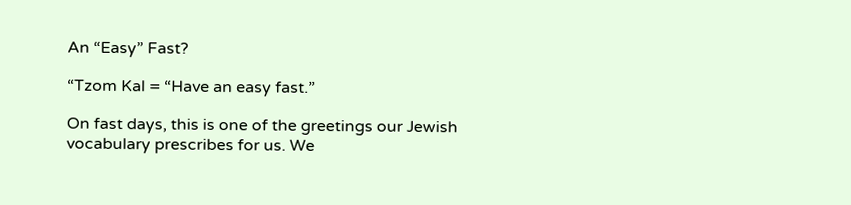An “Easy” Fast?

“Tzom Kal = “Have an easy fast.”

On fast days, this is one of the greetings our Jewish vocabulary prescribes for us. We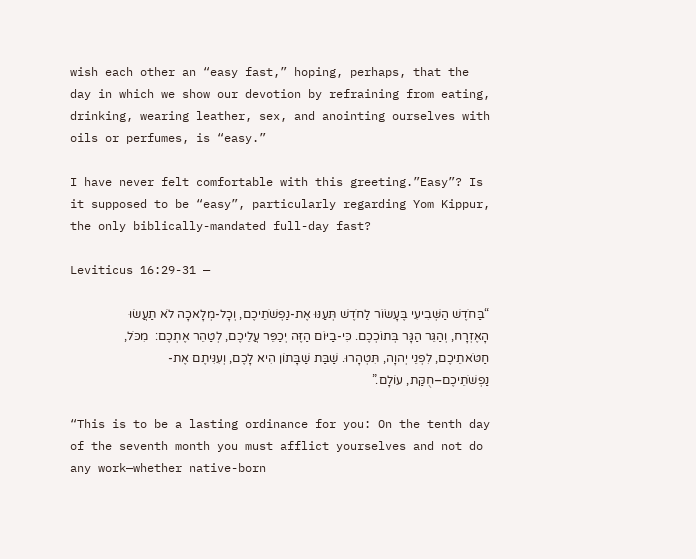wish each other an “easy fast,” hoping, perhaps, that the day in which we show our devotion by refraining from eating, drinking, wearing leather, sex, and anointing ourselves with oils or perfumes, is “easy.”

I have never felt comfortable with this greeting.”Easy”? Is it supposed to be “easy”, particularly regarding Yom Kippur, the only biblically-mandated full-day fast?

Leviticus 16:29-31 —

“בַּחֹדֶשׁ הַשְּׁבִיעִי בֶּעָשׂוֹר לַחֹדֶשׁ תְּעַנּוּ אֶת-נַפְשֹׁתֵיכֶם, וְכָל-מְלָאכָה לֹא תַעֲשׂוּ הָאֶזְרָח, וְהַגֵּר הַגָּר בְּתוֹכְכֶם. כִּי-בַיּוֹם הַזֶּה יְכַפֵּר עֲלֵיכֶם, לְטַהֵר אֶתְכֶם:  מִכֹּל, חַטֹּאתֵיכֶם, לִפְנֵי יְהוָה, תִּטְהָרוּ. שַׁבַּת שַׁבָּתוֹן הִיא לָכֶם, וְעִנִּיתֶם אֶת-נַפְשֹׁתֵיכֶם–חֻקַּת, עוֹלָם.”

“This is to be a lasting ordinance for you: On the tenth day of the seventh month you must afflict yourselves and not do any work—whether native-born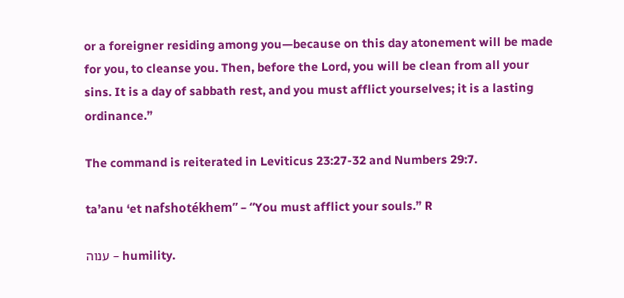or a foreigner residing among you—because on this day atonement will be made for you, to cleanse you. Then, before the Lord, you will be clean from all your sins. It is a day of sabbath rest, and you must afflict yourselves; it is a lasting ordinance.”

The command is reiterated in Leviticus 23:27-32 and Numbers 29:7.

ta’anu ‘et nafshotékhem” – “You must afflict your souls.” R

ענוה – humility.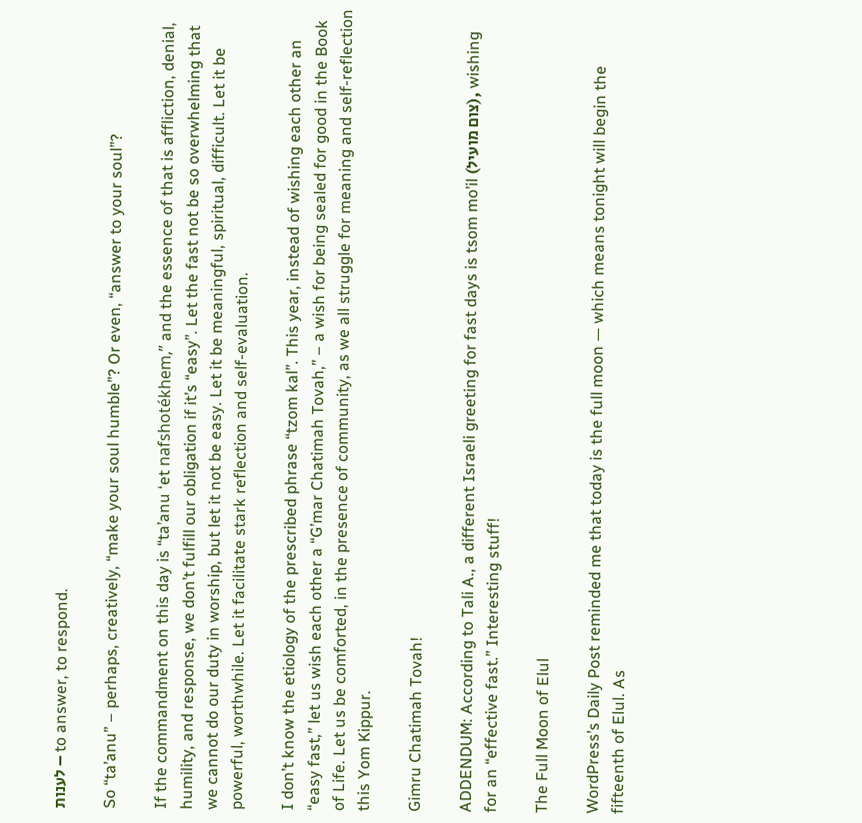לענות – to answer, to respond.

So “ta’anu” – perhaps, creatively, “make your soul humble”? Or even, “answer to your soul”?

If the commandment on this day is “ta’anu ‘et nafshotékhem,” and the essence of that is affliction, denial, humility, and response, we don’t fulfill our obligation if it’s “easy”. Let the fast not be so overwhelming that we cannot do our duty in worship, but let it not be easy. Let it be meaningful, spiritual, difficult. Let it be powerful, worthwhile. Let it facilitate stark reflection and self-evaluation.

I don’t know the etiology of the prescribed phrase “tzom kal”. This year, instead of wishing each other an “easy fast,” let us wish each other a “G’mar Chatimah Tovah,” – a wish for being sealed for good in the Book of Life. Let us be comforted, in the presence of community, as we all struggle for meaning and self-reflection this Yom Kippur.

Gimru Chatimah Tovah!

ADDENDUM: According to Tali A., a different Israeli greeting for fast days is tsom mo’il (צום מועיל), wishing for an “effective fast.” Interesting stuff!

The Full Moon of Elul

WordPress’s Daily Post reminded me that today is the full moon — which means tonight will begin the fifteenth of Elul. As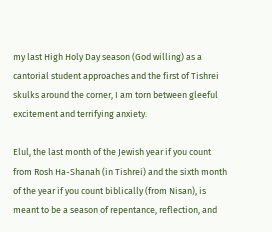my last High Holy Day season (God willing) as a cantorial student approaches and the first of Tishrei skulks around the corner, I am torn between gleeful excitement and terrifying anxiety.

Elul, the last month of the Jewish year if you count from Rosh Ha-Shanah (in Tishrei) and the sixth month of the year if you count biblically (from Nisan), is meant to be a season of repentance, reflection, and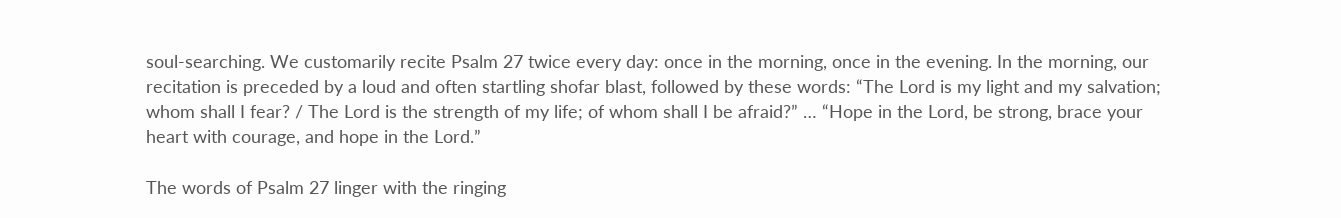soul-searching. We customarily recite Psalm 27 twice every day: once in the morning, once in the evening. In the morning, our recitation is preceded by a loud and often startling shofar blast, followed by these words: “The Lord is my light and my salvation; whom shall I fear? / The Lord is the strength of my life; of whom shall I be afraid?” … “Hope in the Lord, be strong, brace your heart with courage, and hope in the Lord.”

The words of Psalm 27 linger with the ringing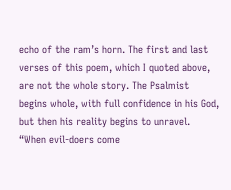echo of the ram’s horn. The first and last verses of this poem, which I quoted above, are not the whole story. The Psalmist begins whole, with full confidence in his God, but then his reality begins to unravel. “When evil-doers come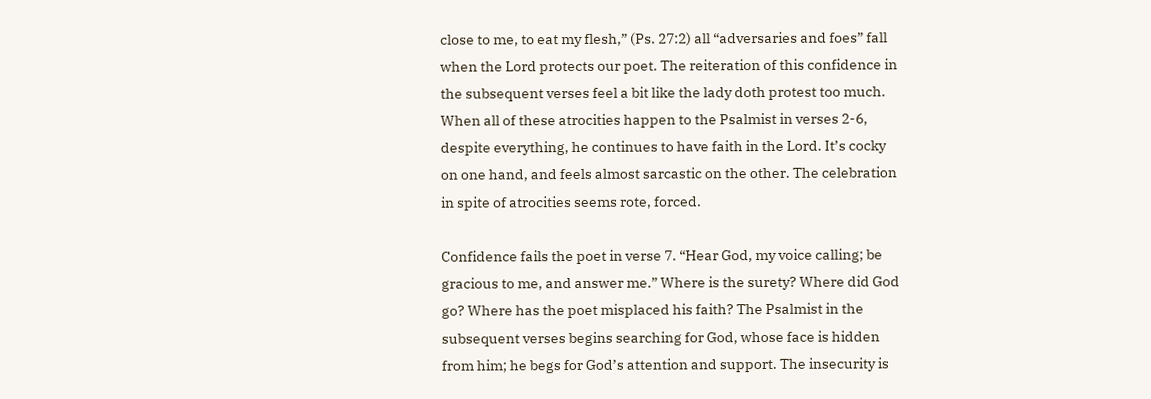close to me, to eat my flesh,” (Ps. 27:2) all “adversaries and foes” fall when the Lord protects our poet. The reiteration of this confidence in the subsequent verses feel a bit like the lady doth protest too much. When all of these atrocities happen to the Psalmist in verses 2-6, despite everything, he continues to have faith in the Lord. It’s cocky on one hand, and feels almost sarcastic on the other. The celebration in spite of atrocities seems rote, forced.

Confidence fails the poet in verse 7. “Hear God, my voice calling; be gracious to me, and answer me.” Where is the surety? Where did God go? Where has the poet misplaced his faith? The Psalmist in the subsequent verses begins searching for God, whose face is hidden from him; he begs for God’s attention and support. The insecurity is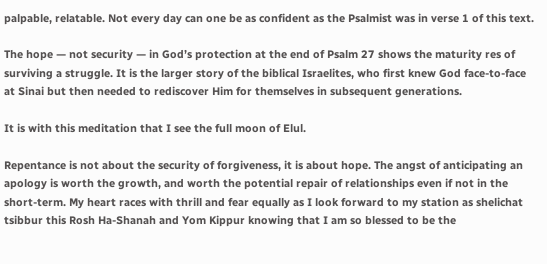palpable, relatable. Not every day can one be as confident as the Psalmist was in verse 1 of this text.

The hope — not security — in God’s protection at the end of Psalm 27 shows the maturity res of surviving a struggle. It is the larger story of the biblical Israelites, who first knew God face-to-face at Sinai but then needed to rediscover Him for themselves in subsequent generations.

It is with this meditation that I see the full moon of Elul.

Repentance is not about the security of forgiveness, it is about hope. The angst of anticipating an apology is worth the growth, and worth the potential repair of relationships even if not in the short-term. My heart races with thrill and fear equally as I look forward to my station as shelichat tsibbur this Rosh Ha-Shanah and Yom Kippur knowing that I am so blessed to be the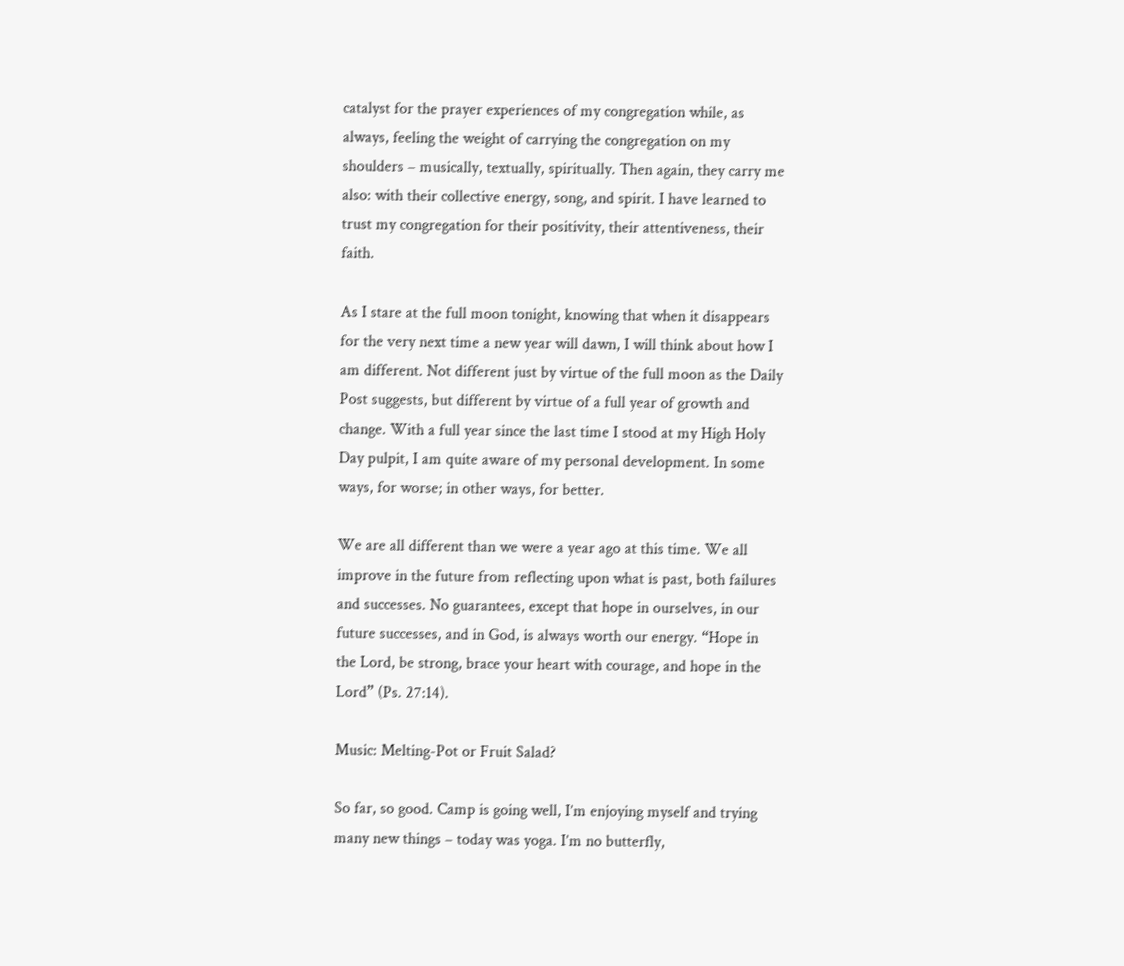catalyst for the prayer experiences of my congregation while, as always, feeling the weight of carrying the congregation on my shoulders – musically, textually, spiritually. Then again, they carry me also: with their collective energy, song, and spirit. I have learned to trust my congregation for their positivity, their attentiveness, their faith.

As I stare at the full moon tonight, knowing that when it disappears for the very next time a new year will dawn, I will think about how I am different. Not different just by virtue of the full moon as the Daily Post suggests, but different by virtue of a full year of growth and change. With a full year since the last time I stood at my High Holy Day pulpit, I am quite aware of my personal development. In some ways, for worse; in other ways, for better.

We are all different than we were a year ago at this time. We all improve in the future from reflecting upon what is past, both failures and successes. No guarantees, except that hope in ourselves, in our future successes, and in God, is always worth our energy. “Hope in the Lord, be strong, brace your heart with courage, and hope in the Lord” (Ps. 27:14).

Music: Melting-Pot or Fruit Salad?

So far, so good. Camp is going well, I’m enjoying myself and trying many new things – today was yoga. I’m no butterfly,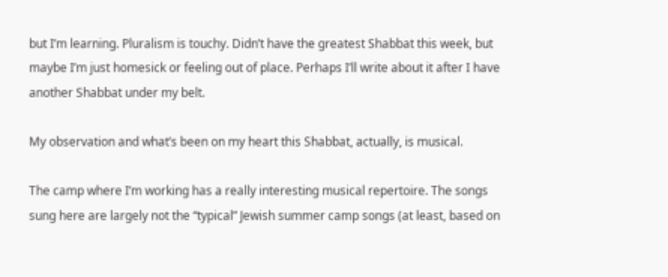but I’m learning. Pluralism is touchy. Didn’t have the greatest Shabbat this week, but maybe I’m just homesick or feeling out of place. Perhaps I’ll write about it after I have another Shabbat under my belt.

My observation and what’s been on my heart this Shabbat, actually, is musical.

The camp where I’m working has a really interesting musical repertoire. The songs sung here are largely not the “typical” Jewish summer camp songs (at least, based on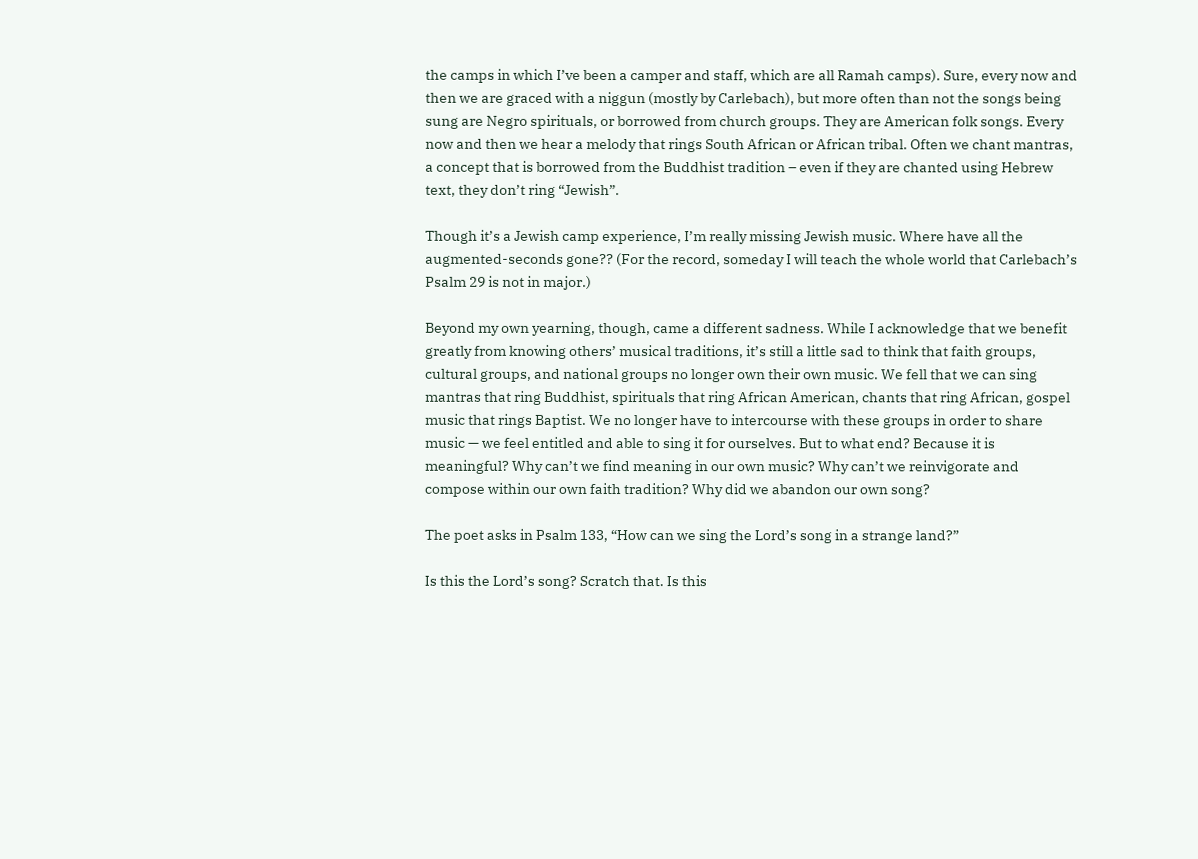the camps in which I’ve been a camper and staff, which are all Ramah camps). Sure, every now and then we are graced with a niggun (mostly by Carlebach), but more often than not the songs being sung are Negro spirituals, or borrowed from church groups. They are American folk songs. Every now and then we hear a melody that rings South African or African tribal. Often we chant mantras, a concept that is borrowed from the Buddhist tradition – even if they are chanted using Hebrew text, they don’t ring “Jewish”.

Though it’s a Jewish camp experience, I’m really missing Jewish music. Where have all the augmented-seconds gone?? (For the record, someday I will teach the whole world that Carlebach’s Psalm 29 is not in major.)

Beyond my own yearning, though, came a different sadness. While I acknowledge that we benefit greatly from knowing others’ musical traditions, it’s still a little sad to think that faith groups, cultural groups, and national groups no longer own their own music. We fell that we can sing mantras that ring Buddhist, spirituals that ring African American, chants that ring African, gospel music that rings Baptist. We no longer have to intercourse with these groups in order to share music — we feel entitled and able to sing it for ourselves. But to what end? Because it is meaningful? Why can’t we find meaning in our own music? Why can’t we reinvigorate and compose within our own faith tradition? Why did we abandon our own song?

The poet asks in Psalm 133, “How can we sing the Lord’s song in a strange land?”

Is this the Lord’s song? Scratch that. Is this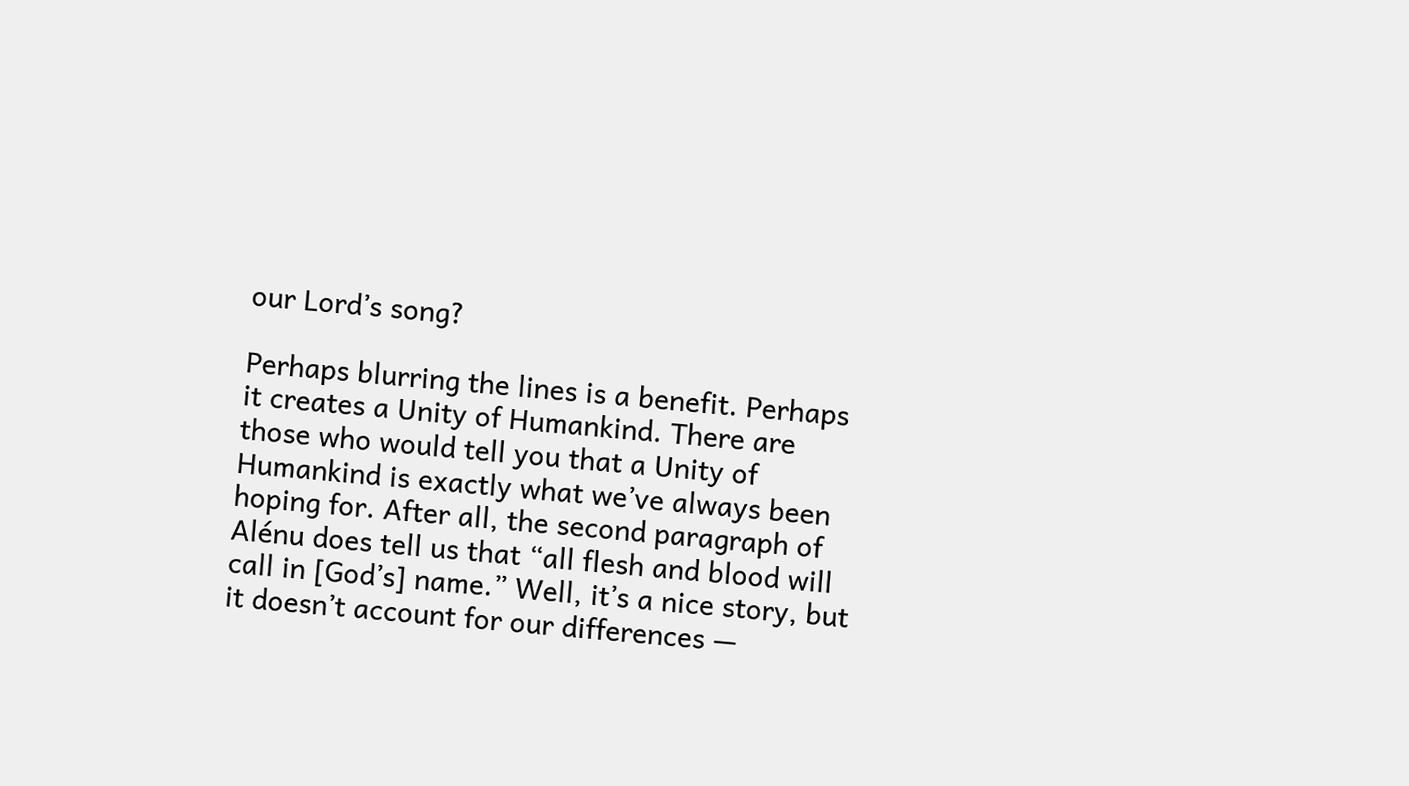our Lord’s song?

Perhaps blurring the lines is a benefit. Perhaps it creates a Unity of Humankind. There are those who would tell you that a Unity of Humankind is exactly what we’ve always been hoping for. After all, the second paragraph of Alénu does tell us that “all flesh and blood will call in [God’s] name.” Well, it’s a nice story, but it doesn’t account for our differences —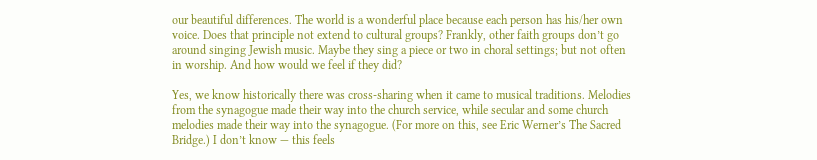our beautiful differences. The world is a wonderful place because each person has his/her own voice. Does that principle not extend to cultural groups? Frankly, other faith groups don’t go around singing Jewish music. Maybe they sing a piece or two in choral settings; but not often in worship. And how would we feel if they did?

Yes, we know historically there was cross-sharing when it came to musical traditions. Melodies from the synagogue made their way into the church service, while secular and some church melodies made their way into the synagogue. (For more on this, see Eric Werner’s The Sacred Bridge.) I don’t know — this feels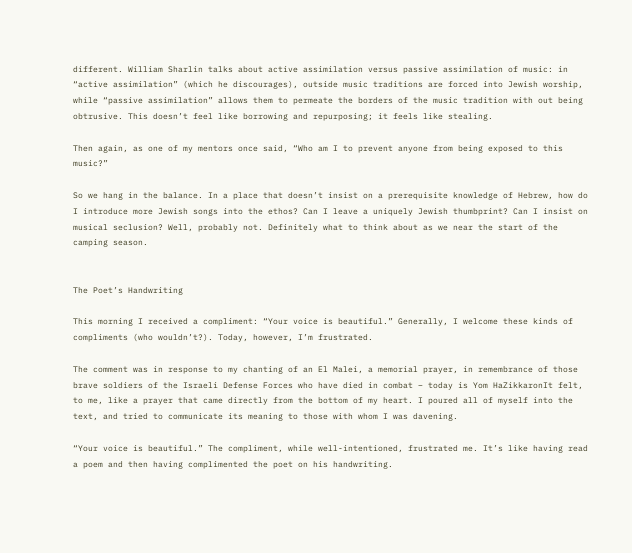different. William Sharlin talks about active assimilation versus passive assimilation of music: in “active assimilation” (which he discourages), outside music traditions are forced into Jewish worship, while “passive assimilation” allows them to permeate the borders of the music tradition with out being obtrusive. This doesn’t feel like borrowing and repurposing; it feels like stealing.

Then again, as one of my mentors once said, “Who am I to prevent anyone from being exposed to this music?”

So we hang in the balance. In a place that doesn’t insist on a prerequisite knowledge of Hebrew, how do I introduce more Jewish songs into the ethos? Can I leave a uniquely Jewish thumbprint? Can I insist on musical seclusion? Well, probably not. Definitely what to think about as we near the start of the camping season.


The Poet’s Handwriting

This morning I received a compliment: “Your voice is beautiful.” Generally, I welcome these kinds of compliments (who wouldn’t?). Today, however, I’m frustrated.

The comment was in response to my chanting of an El Malei, a memorial prayer, in remembrance of those brave soldiers of the Israeli Defense Forces who have died in combat – today is Yom HaZikkaronIt felt, to me, like a prayer that came directly from the bottom of my heart. I poured all of myself into the text, and tried to communicate its meaning to those with whom I was davening.

“Your voice is beautiful.” The compliment, while well-intentioned, frustrated me. It’s like having read a poem and then having complimented the poet on his handwriting.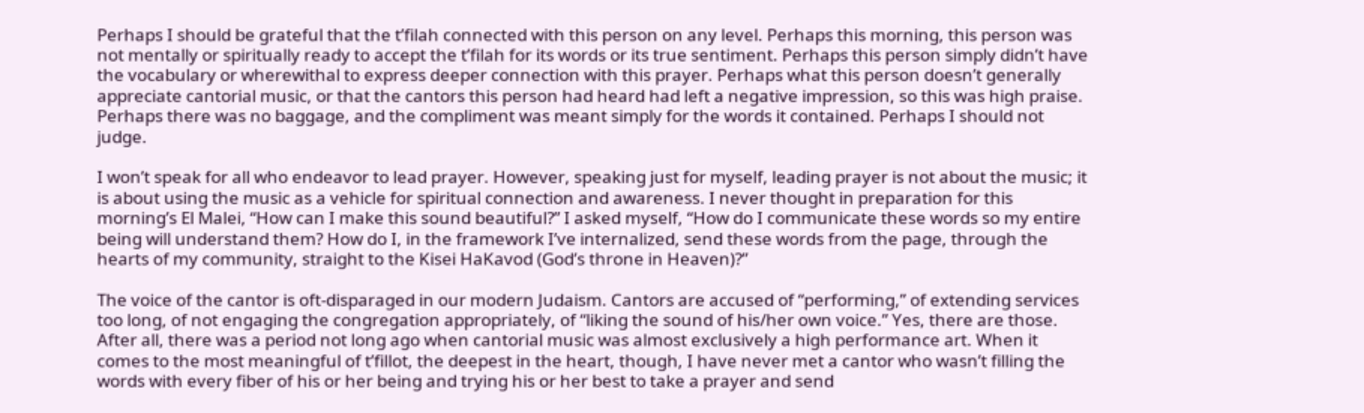Perhaps I should be grateful that the t’filah connected with this person on any level. Perhaps this morning, this person was not mentally or spiritually ready to accept the t’filah for its words or its true sentiment. Perhaps this person simply didn’t have the vocabulary or wherewithal to express deeper connection with this prayer. Perhaps what this person doesn’t generally appreciate cantorial music, or that the cantors this person had heard had left a negative impression, so this was high praise. Perhaps there was no baggage, and the compliment was meant simply for the words it contained. Perhaps I should not judge.

I won’t speak for all who endeavor to lead prayer. However, speaking just for myself, leading prayer is not about the music; it is about using the music as a vehicle for spiritual connection and awareness. I never thought in preparation for this morning’s El Malei, “How can I make this sound beautiful?” I asked myself, “How do I communicate these words so my entire being will understand them? How do I, in the framework I’ve internalized, send these words from the page, through the hearts of my community, straight to the Kisei HaKavod (God’s throne in Heaven)?”

The voice of the cantor is oft-disparaged in our modern Judaism. Cantors are accused of “performing,” of extending services too long, of not engaging the congregation appropriately, of “liking the sound of his/her own voice.” Yes, there are those. After all, there was a period not long ago when cantorial music was almost exclusively a high performance art. When it comes to the most meaningful of t’fillot, the deepest in the heart, though, I have never met a cantor who wasn’t filling the words with every fiber of his or her being and trying his or her best to take a prayer and send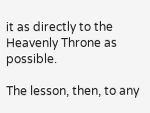it as directly to the Heavenly Throne as possible.

The lesson, then, to any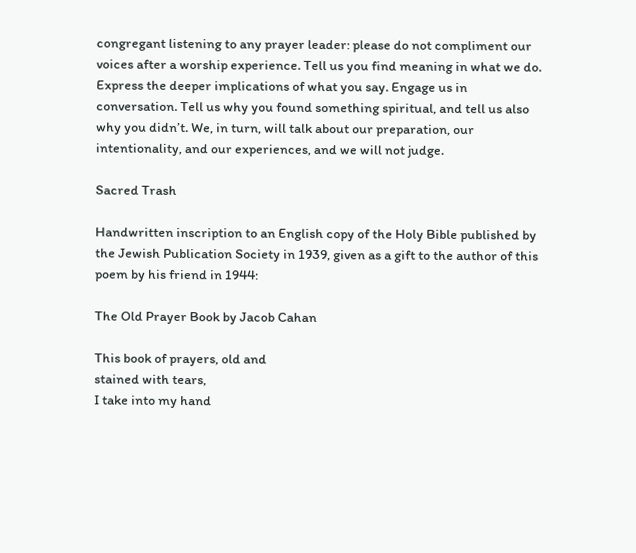congregant listening to any prayer leader: please do not compliment our voices after a worship experience. Tell us you find meaning in what we do. Express the deeper implications of what you say. Engage us in conversation. Tell us why you found something spiritual, and tell us also why you didn’t. We, in turn, will talk about our preparation, our intentionality, and our experiences, and we will not judge.

Sacred Trash

Handwritten inscription to an English copy of the Holy Bible published by the Jewish Publication Society in 1939, given as a gift to the author of this poem by his friend in 1944:

The Old Prayer Book by Jacob Cahan

This book of prayers, old and
stained with tears,
I take into my hand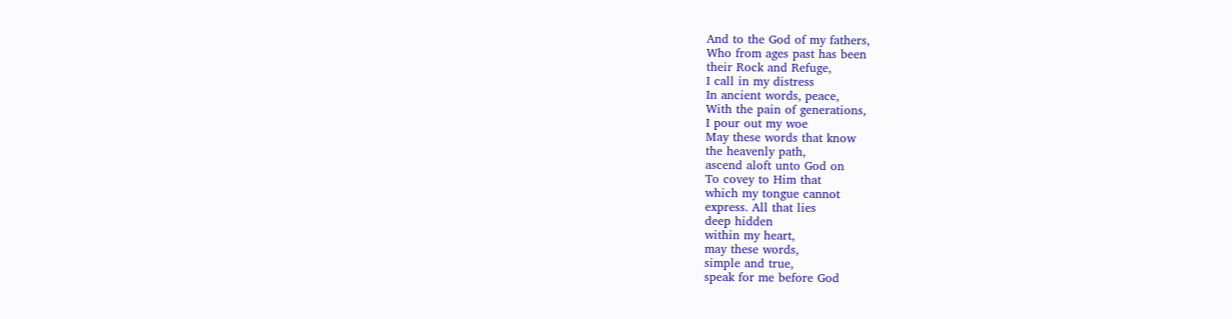And to the God of my fathers,
Who from ages past has been
their Rock and Refuge,
I call in my distress
In ancient words, peace,
With the pain of generations,
I pour out my woe
May these words that know
the heavenly path,
ascend aloft unto God on
To covey to Him that
which my tongue cannot
express. All that lies
deep hidden
within my heart,
may these words,
simple and true,
speak for me before God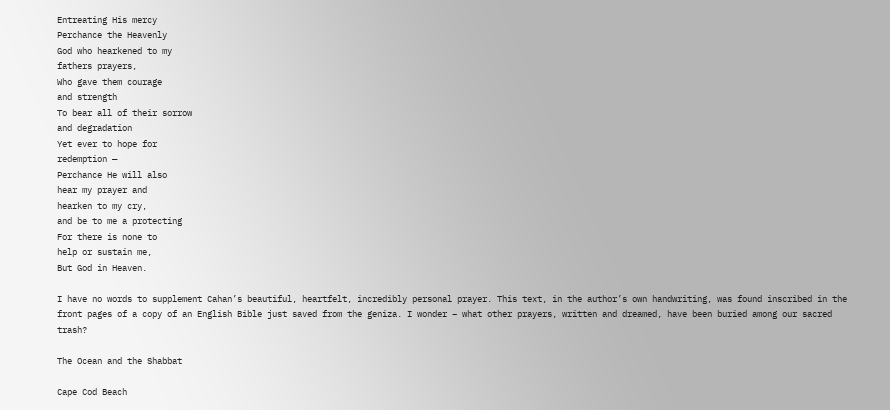Entreating His mercy
Perchance the Heavenly
God who hearkened to my
fathers prayers,
Who gave them courage
and strength
To bear all of their sorrow
and degradation
Yet ever to hope for
redemption —
Perchance He will also
hear my prayer and
hearken to my cry,
and be to me a protecting
For there is none to
help or sustain me,
But God in Heaven.

I have no words to supplement Cahan’s beautiful, heartfelt, incredibly personal prayer. This text, in the author’s own handwriting, was found inscribed in the front pages of a copy of an English Bible just saved from the geniza. I wonder – what other prayers, written and dreamed, have been buried among our sacred trash?

The Ocean and the Shabbat

Cape Cod Beach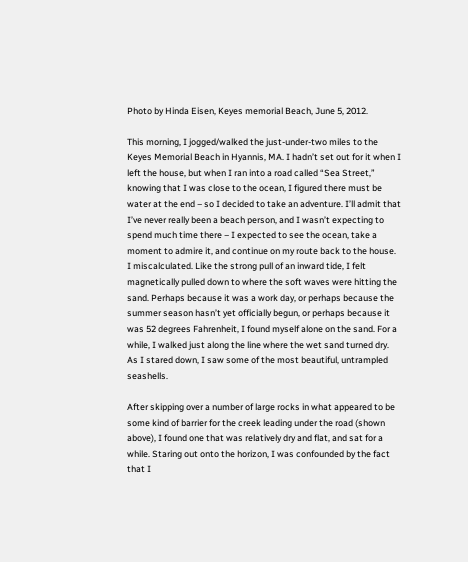Photo by Hinda Eisen, Keyes memorial Beach, June 5, 2012.

This morning, I jogged/walked the just-under-two miles to the Keyes Memorial Beach in Hyannis, MA. I hadn’t set out for it when I left the house, but when I ran into a road called “Sea Street,” knowing that I was close to the ocean, I figured there must be water at the end – so I decided to take an adventure. I’ll admit that I’ve never really been a beach person, and I wasn’t expecting to spend much time there – I expected to see the ocean, take a moment to admire it, and continue on my route back to the house. I miscalculated. Like the strong pull of an inward tide, I felt magnetically pulled down to where the soft waves were hitting the sand. Perhaps because it was a work day, or perhaps because the summer season hasn’t yet officially begun, or perhaps because it was 52 degrees Fahrenheit, I found myself alone on the sand. For a while, I walked just along the line where the wet sand turned dry. As I stared down, I saw some of the most beautiful, untrampled seashells.

After skipping over a number of large rocks in what appeared to be some kind of barrier for the creek leading under the road (shown above), I found one that was relatively dry and flat, and sat for a while. Staring out onto the horizon, I was confounded by the fact that I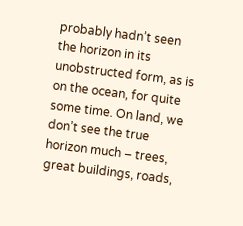probably hadn’t seen the horizon in its unobstructed form, as is on the ocean, for quite some time. On land, we don’t see the true horizon much – trees, great buildings, roads,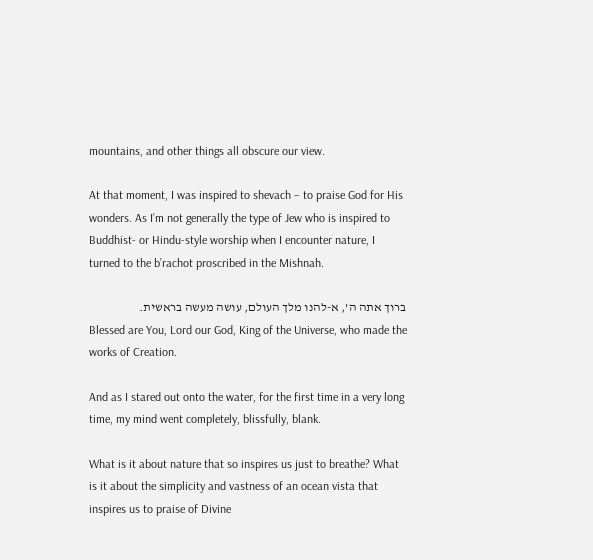mountains, and other things all obscure our view.

At that moment, I was inspired to shevach – to praise God for His wonders. As I’m not generally the type of Jew who is inspired to Buddhist- or Hindu-style worship when I encounter nature, I turned to the b’rachot proscribed in the Mishnah.

ברוך אתה ה’, א-להנו מלך העולם, עושה מעשה בראשית.
Blessed are You, Lord our God, King of the Universe, who made the works of Creation.

And as I stared out onto the water, for the first time in a very long time, my mind went completely, blissfully, blank.

What is it about nature that so inspires us just to breathe? What is it about the simplicity and vastness of an ocean vista that inspires us to praise of Divine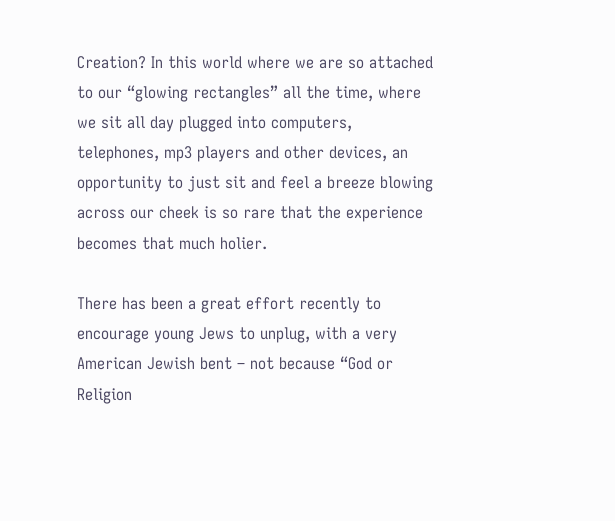Creation? In this world where we are so attached to our “glowing rectangles” all the time, where we sit all day plugged into computers, telephones, mp3 players and other devices, an opportunity to just sit and feel a breeze blowing across our cheek is so rare that the experience becomes that much holier.

There has been a great effort recently to encourage young Jews to unplug, with a very American Jewish bent – not because “God or Religion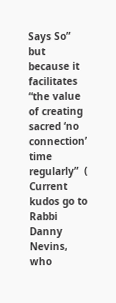Says So” but because it facilitates “the value of creating sacred ‘no connection’ time regularly”  ( Current kudos go to Rabbi Danny Nevins, who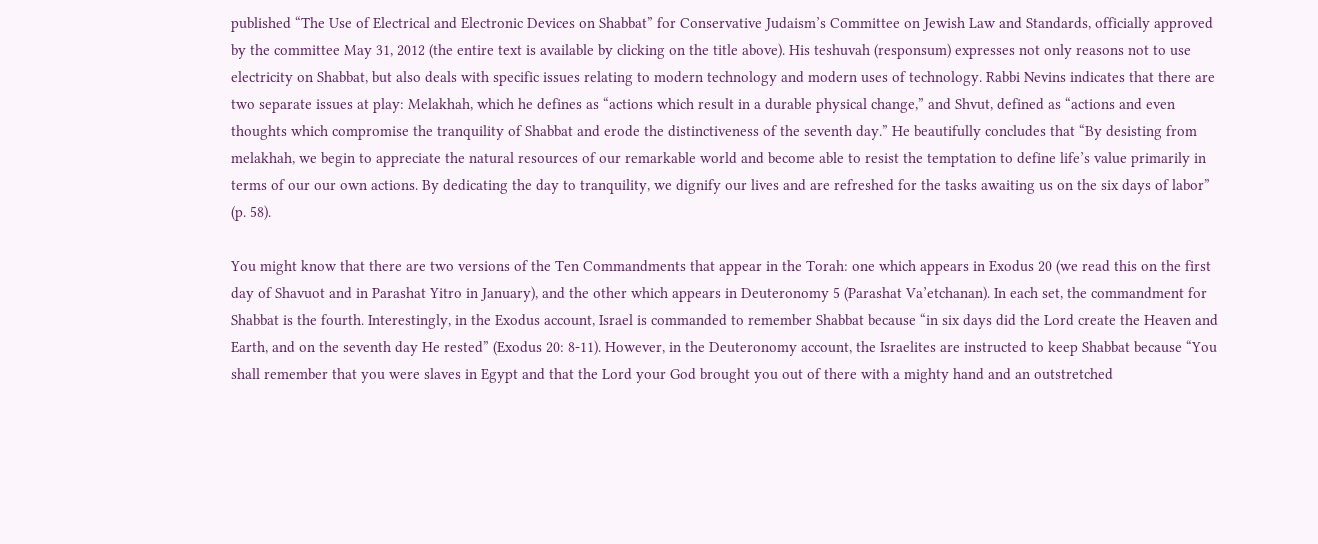published “The Use of Electrical and Electronic Devices on Shabbat” for Conservative Judaism’s Committee on Jewish Law and Standards, officially approved by the committee May 31, 2012 (the entire text is available by clicking on the title above). His teshuvah (responsum) expresses not only reasons not to use electricity on Shabbat, but also deals with specific issues relating to modern technology and modern uses of technology. Rabbi Nevins indicates that there are two separate issues at play: Melakhah, which he defines as “actions which result in a durable physical change,” and Shvut, defined as “actions and even thoughts which compromise the tranquility of Shabbat and erode the distinctiveness of the seventh day.” He beautifully concludes that “By desisting from melakhah, we begin to appreciate the natural resources of our remarkable world and become able to resist the temptation to define life’s value primarily in terms of our our own actions. By dedicating the day to tranquility, we dignify our lives and are refreshed for the tasks awaiting us on the six days of labor” (p. 58).

You might know that there are two versions of the Ten Commandments that appear in the Torah: one which appears in Exodus 20 (we read this on the first day of Shavuot and in Parashat Yitro in January), and the other which appears in Deuteronomy 5 (Parashat Va’etchanan). In each set, the commandment for Shabbat is the fourth. Interestingly, in the Exodus account, Israel is commanded to remember Shabbat because “in six days did the Lord create the Heaven and Earth, and on the seventh day He rested” (Exodus 20: 8-11). However, in the Deuteronomy account, the Israelites are instructed to keep Shabbat because “You shall remember that you were slaves in Egypt and that the Lord your God brought you out of there with a mighty hand and an outstretched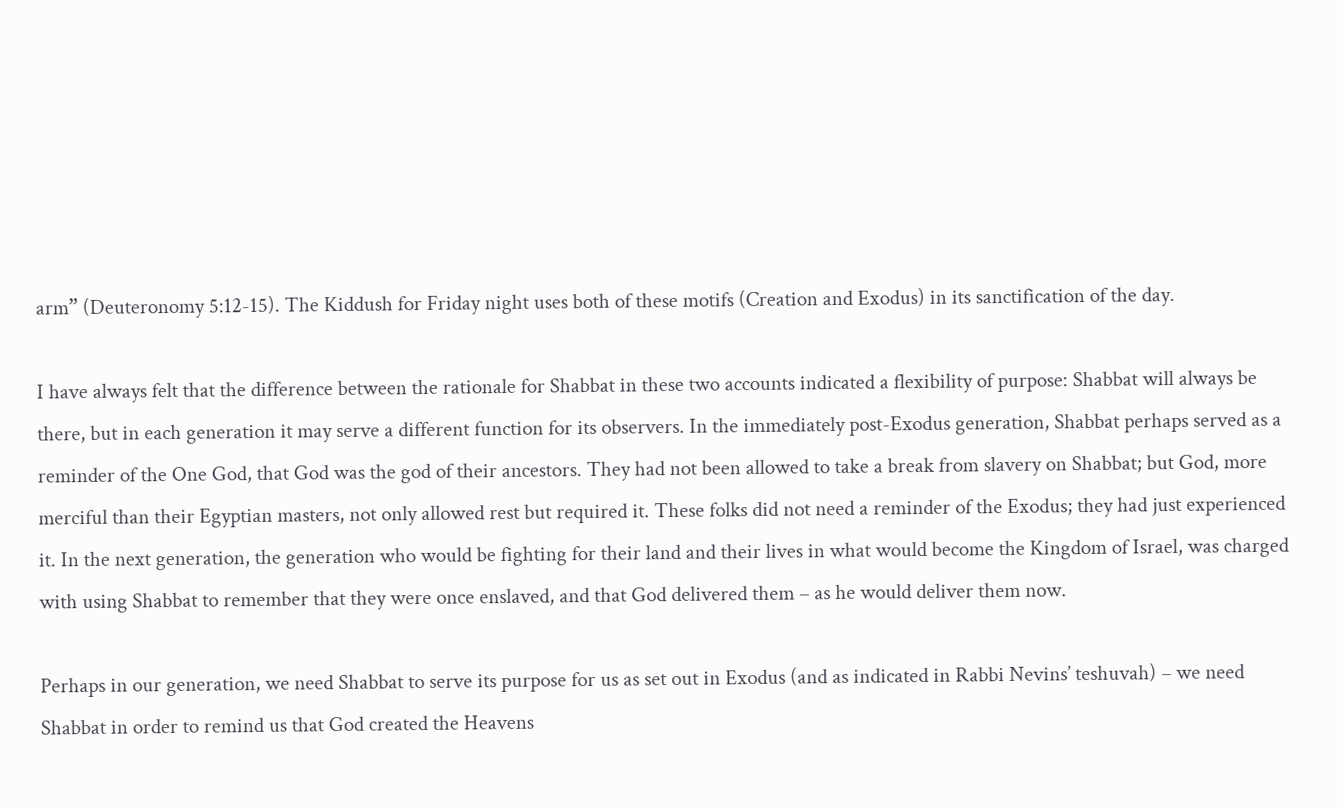arm” (Deuteronomy 5:12-15). The Kiddush for Friday night uses both of these motifs (Creation and Exodus) in its sanctification of the day.

I have always felt that the difference between the rationale for Shabbat in these two accounts indicated a flexibility of purpose: Shabbat will always be there, but in each generation it may serve a different function for its observers. In the immediately post-Exodus generation, Shabbat perhaps served as a reminder of the One God, that God was the god of their ancestors. They had not been allowed to take a break from slavery on Shabbat; but God, more merciful than their Egyptian masters, not only allowed rest but required it. These folks did not need a reminder of the Exodus; they had just experienced it. In the next generation, the generation who would be fighting for their land and their lives in what would become the Kingdom of Israel, was charged with using Shabbat to remember that they were once enslaved, and that God delivered them – as he would deliver them now.

Perhaps in our generation, we need Shabbat to serve its purpose for us as set out in Exodus (and as indicated in Rabbi Nevins’ teshuvah) – we need Shabbat in order to remind us that God created the Heavens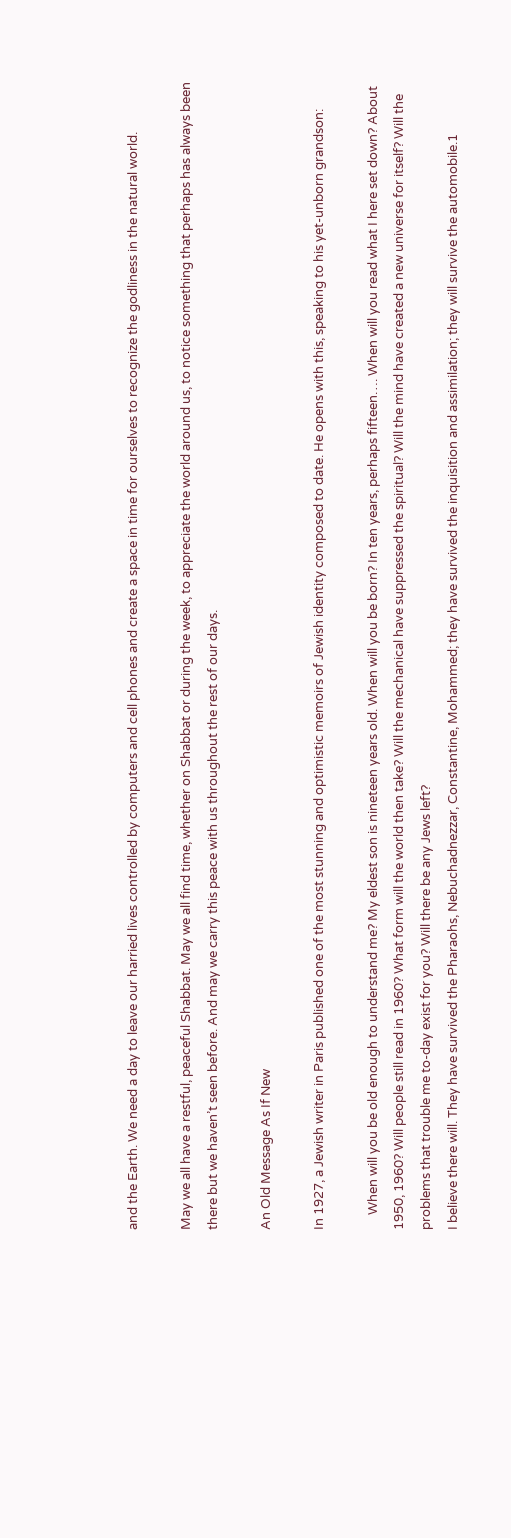and the Earth. We need a day to leave our harried lives controlled by computers and cell phones and create a space in time for ourselves to recognize the godliness in the natural world.

May we all have a restful, peaceful Shabbat. May we all find time, whether on Shabbat or during the week, to appreciate the world around us, to notice something that perhaps has always been there but we haven’t seen before. And may we carry this peace with us throughout the rest of our days.

An Old Message As If New

In 1927, a Jewish writer in Paris published one of the most stunning and optimistic memoirs of Jewish identity composed to date. He opens with this, speaking to his yet-unborn grandson:

     When will you be old enough to understand me? My eldest son is nineteen years old. When will you be born? In ten years, perhaps fifteen…. When will you read what I here set down? About 1950, 1960? Will people still read in 1960? What form will the world then take? Will the mechanical have suppressed the spiritual? Will the mind have created a new universe for itself? Will the problems that trouble me to-day exist for you? Will there be any Jews left?
I believe there will. They have survived the Pharaohs, Nebuchadnezzar, Constantine, Mohammed; they have survived the inquisition and assimilation; they will survive the automobile.1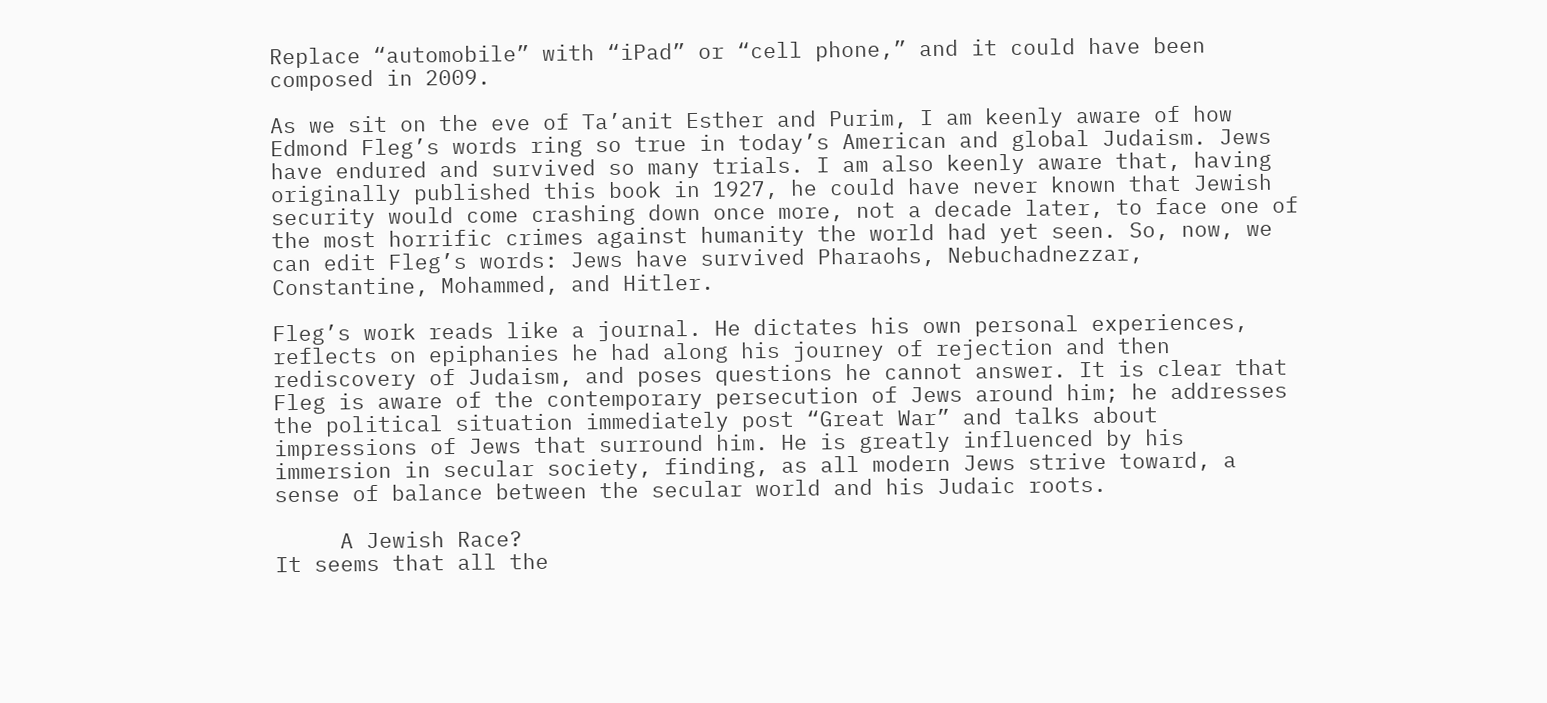Replace “automobile” with “iPad” or “cell phone,” and it could have been composed in 2009.

As we sit on the eve of Ta’anit Esther and Purim, I am keenly aware of how Edmond Fleg’s words ring so true in today’s American and global Judaism. Jews have endured and survived so many trials. I am also keenly aware that, having originally published this book in 1927, he could have never known that Jewish security would come crashing down once more, not a decade later, to face one of the most horrific crimes against humanity the world had yet seen. So, now, we can edit Fleg’s words: Jews have survived Pharaohs, Nebuchadnezzar, Constantine, Mohammed, and Hitler.

Fleg’s work reads like a journal. He dictates his own personal experiences, reflects on epiphanies he had along his journey of rejection and then rediscovery of Judaism, and poses questions he cannot answer. It is clear that Fleg is aware of the contemporary persecution of Jews around him; he addresses the political situation immediately post “Great War” and talks about impressions of Jews that surround him. He is greatly influenced by his immersion in secular society, finding, as all modern Jews strive toward, a sense of balance between the secular world and his Judaic roots.

     A Jewish Race?
It seems that all the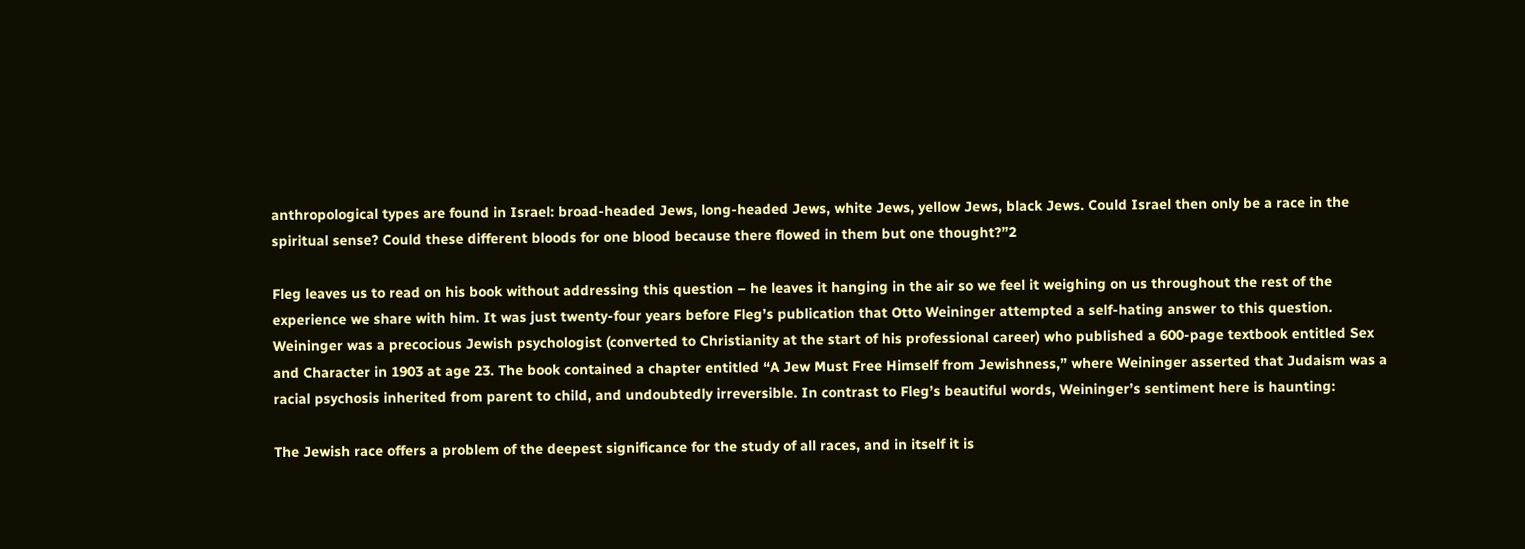anthropological types are found in Israel: broad-headed Jews, long-headed Jews, white Jews, yellow Jews, black Jews. Could Israel then only be a race in the spiritual sense? Could these different bloods for one blood because there flowed in them but one thought?”2

Fleg leaves us to read on his book without addressing this question – he leaves it hanging in the air so we feel it weighing on us throughout the rest of the experience we share with him. It was just twenty-four years before Fleg’s publication that Otto Weininger attempted a self-hating answer to this question. Weininger was a precocious Jewish psychologist (converted to Christianity at the start of his professional career) who published a 600-page textbook entitled Sex and Character in 1903 at age 23. The book contained a chapter entitled “A Jew Must Free Himself from Jewishness,” where Weininger asserted that Judaism was a racial psychosis inherited from parent to child, and undoubtedly irreversible. In contrast to Fleg’s beautiful words, Weininger’s sentiment here is haunting:

The Jewish race offers a problem of the deepest significance for the study of all races, and in itself it is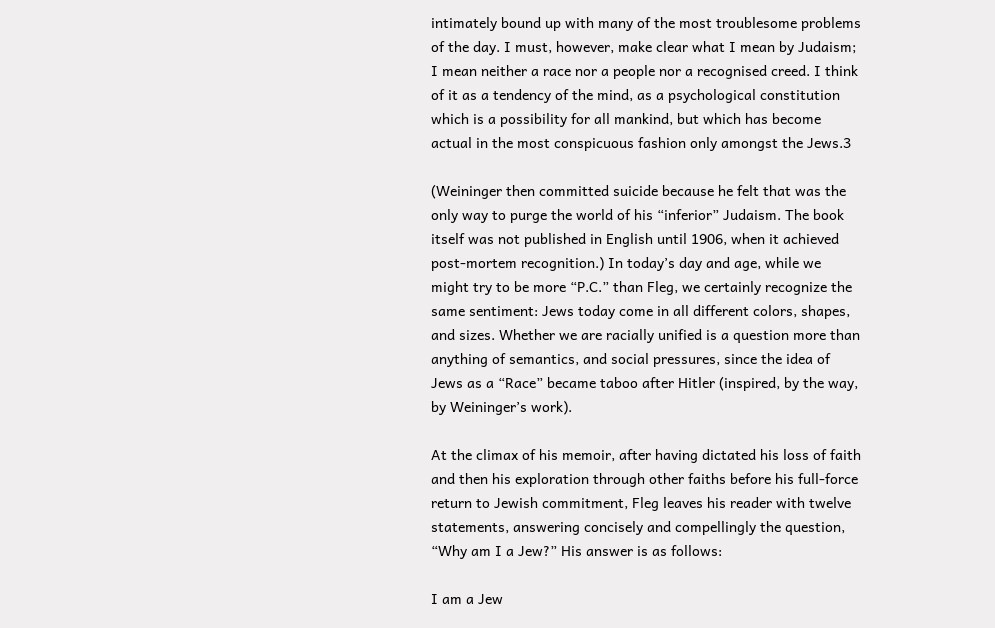intimately bound up with many of the most troublesome problems of the day. I must, however, make clear what I mean by Judaism; I mean neither a race nor a people nor a recognised creed. I think of it as a tendency of the mind, as a psychological constitution which is a possibility for all mankind, but which has become actual in the most conspicuous fashion only amongst the Jews.3

(Weininger then committed suicide because he felt that was the only way to purge the world of his “inferior” Judaism. The book itself was not published in English until 1906, when it achieved post-mortem recognition.) In today’s day and age, while we might try to be more “P.C.” than Fleg, we certainly recognize the same sentiment: Jews today come in all different colors, shapes, and sizes. Whether we are racially unified is a question more than anything of semantics, and social pressures, since the idea of Jews as a “Race” became taboo after Hitler (inspired, by the way, by Weininger’s work).

At the climax of his memoir, after having dictated his loss of faith and then his exploration through other faiths before his full-force return to Jewish commitment, Fleg leaves his reader with twelve statements, answering concisely and compellingly the question, “Why am I a Jew?” His answer is as follows:

I am a Jew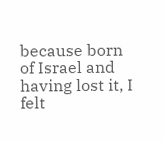because born of Israel and having lost it, I felt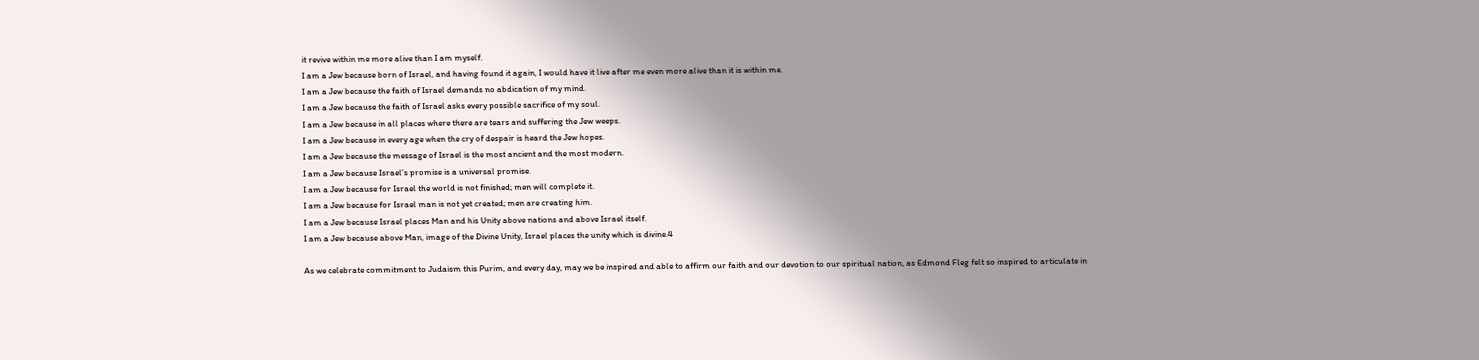it revive within me more alive than I am myself.
I am a Jew because born of Israel, and having found it again, I would have it live after me even more alive than it is within me.
I am a Jew because the faith of Israel demands no abdication of my mind.
I am a Jew because the faith of Israel asks every possible sacrifice of my soul.
I am a Jew because in all places where there are tears and suffering the Jew weeps.
I am a Jew because in every age when the cry of despair is heard the Jew hopes.
I am a Jew because the message of Israel is the most ancient and the most modern.
I am a Jew because Israel’s promise is a universal promise.
I am a Jew because for Israel the world is not finished; men will complete it.
I am a Jew because for Israel man is not yet created; men are creating him.
I am a Jew because Israel places Man and his Unity above nations and above Israel itself.
I am a Jew because above Man, image of the Divine Unity, Israel places the unity which is divine.4

As we celebrate commitment to Judaism this Purim, and every day, may we be inspired and able to affirm our faith and our devotion to our spiritual nation, as Edmond Fleg felt so inspired to articulate in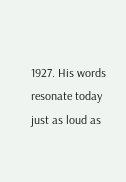1927. His words resonate today just as loud as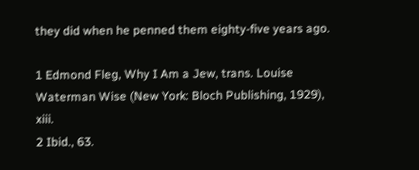they did when he penned them eighty-five years ago.

1 Edmond Fleg, Why I Am a Jew, trans. Louise Waterman Wise (New York: Bloch Publishing, 1929), xiii.
2 Ibid., 63.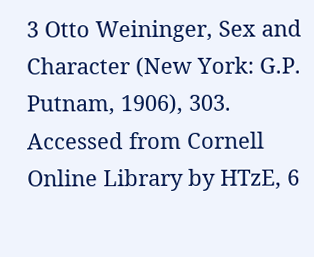3 Otto Weininger, Sex and Character (New York: G.P. Putnam, 1906), 303. Accessed from Cornell Online Library by HTzE, 6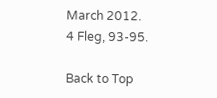March 2012.
4 Fleg, 93-95.

Back to Top